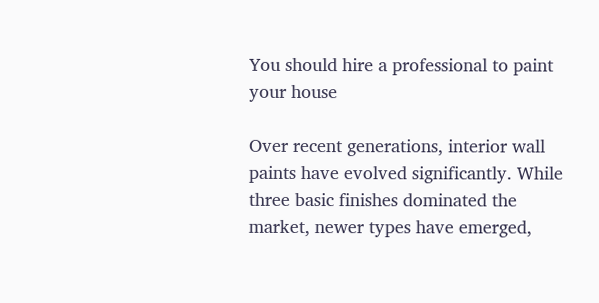You should hire a professional to paint your house

Over recent generations, interior wall paints have evolved significantly. While three basic finishes dominated the market, newer types have emerged,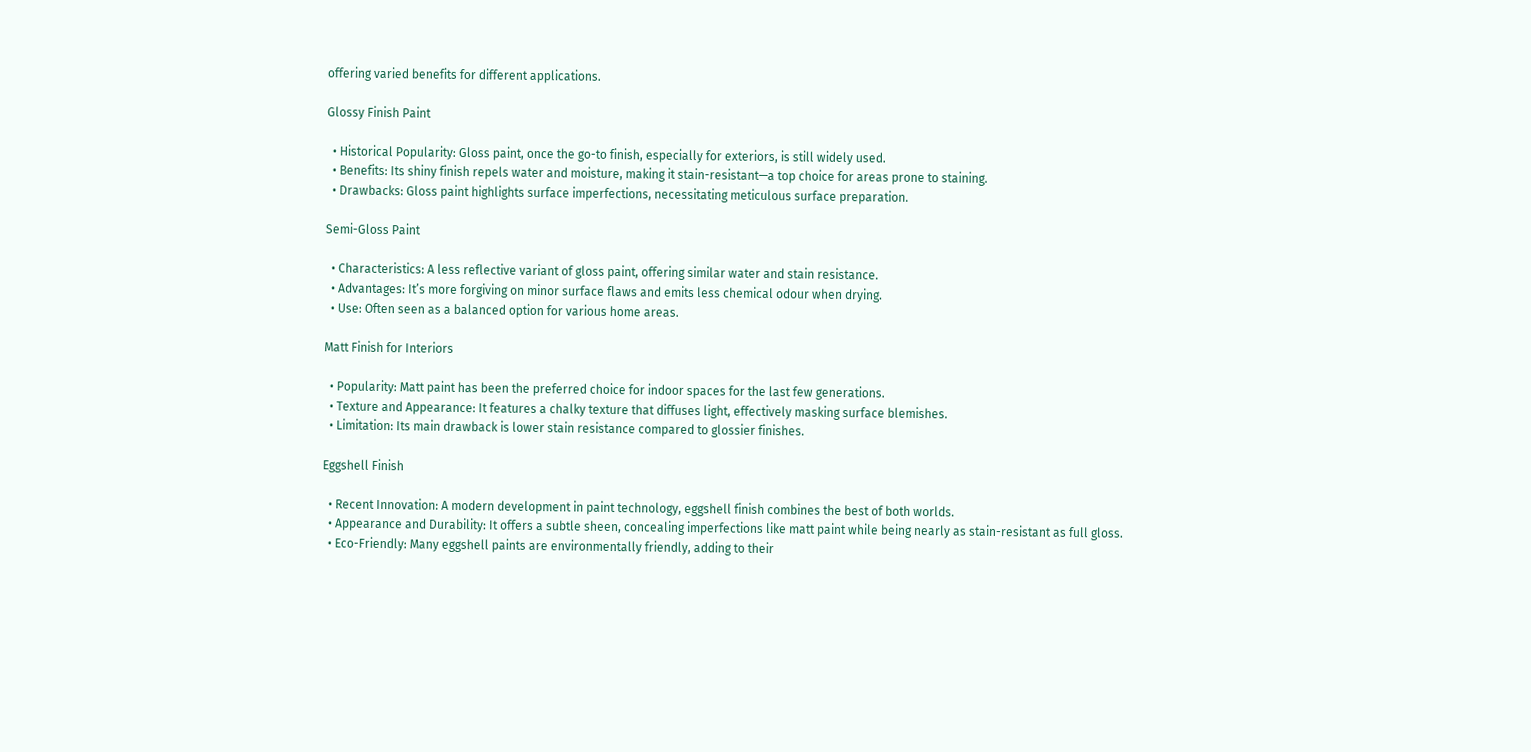offering varied benefits for different applications.

Glossy Finish Paint

  • Historical Popularity: Gloss paint, once the go-to finish, especially for exteriors, is still widely used.
  • Benefits: Its shiny finish repels water and moisture, making it stain-resistant—a top choice for areas prone to staining.
  • Drawbacks: Gloss paint highlights surface imperfections, necessitating meticulous surface preparation.

Semi-Gloss Paint

  • Characteristics: A less reflective variant of gloss paint, offering similar water and stain resistance.
  • Advantages: It’s more forgiving on minor surface flaws and emits less chemical odour when drying.
  • Use: Often seen as a balanced option for various home areas.

Matt Finish for Interiors

  • Popularity: Matt paint has been the preferred choice for indoor spaces for the last few generations.
  • Texture and Appearance: It features a chalky texture that diffuses light, effectively masking surface blemishes.
  • Limitation: Its main drawback is lower stain resistance compared to glossier finishes.

Eggshell Finish

  • Recent Innovation: A modern development in paint technology, eggshell finish combines the best of both worlds.
  • Appearance and Durability: It offers a subtle sheen, concealing imperfections like matt paint while being nearly as stain-resistant as full gloss.
  • Eco-Friendly: Many eggshell paints are environmentally friendly, adding to their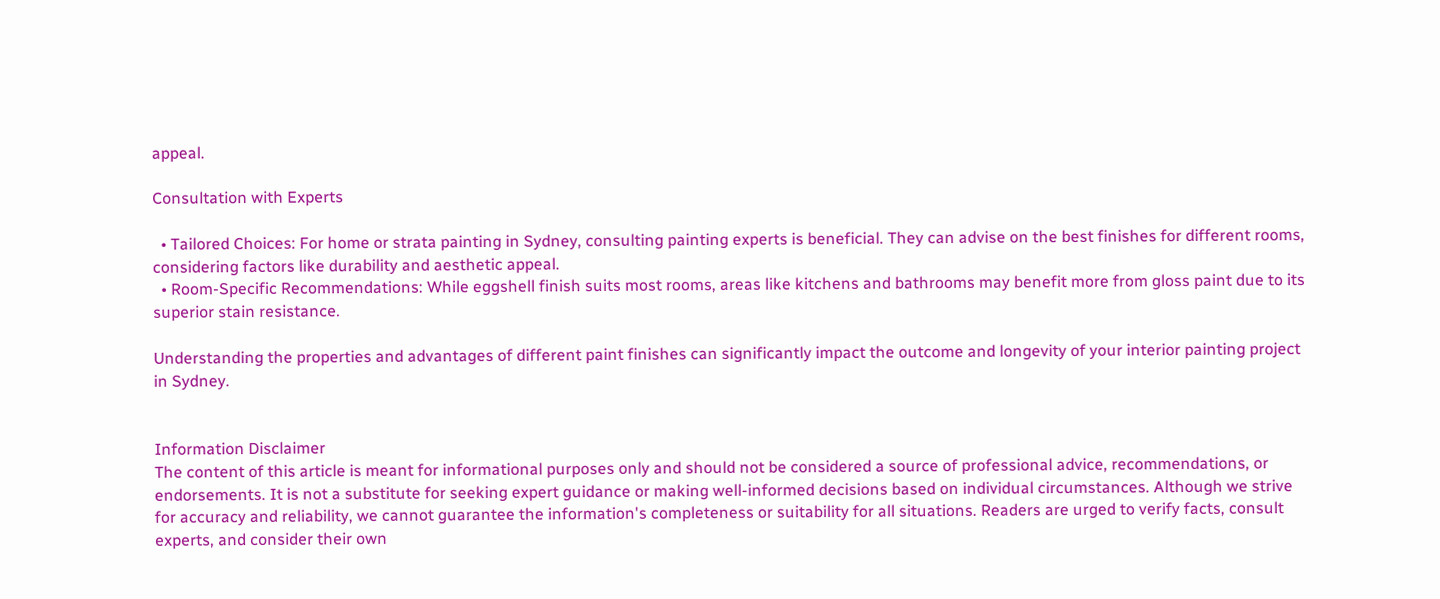appeal.

Consultation with Experts

  • Tailored Choices: For home or strata painting in Sydney, consulting painting experts is beneficial. They can advise on the best finishes for different rooms, considering factors like durability and aesthetic appeal.
  • Room-Specific Recommendations: While eggshell finish suits most rooms, areas like kitchens and bathrooms may benefit more from gloss paint due to its superior stain resistance.

Understanding the properties and advantages of different paint finishes can significantly impact the outcome and longevity of your interior painting project in Sydney.


Information Disclaimer
The content of this article is meant for informational purposes only and should not be considered a source of professional advice, recommendations, or endorsements. It is not a substitute for seeking expert guidance or making well-informed decisions based on individual circumstances. Although we strive for accuracy and reliability, we cannot guarantee the information's completeness or suitability for all situations. Readers are urged to verify facts, consult experts, and consider their own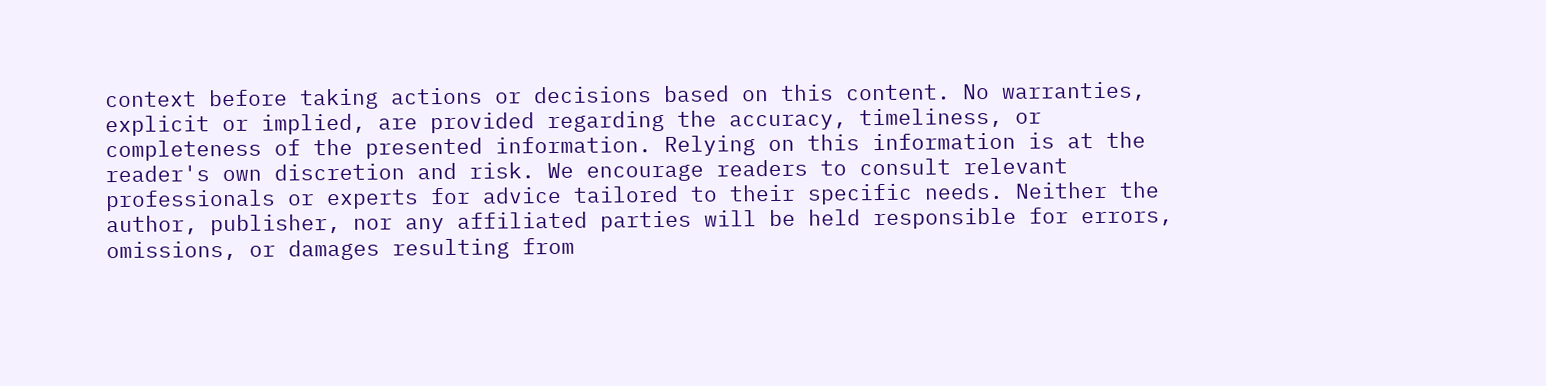context before taking actions or decisions based on this content. No warranties, explicit or implied, are provided regarding the accuracy, timeliness, or completeness of the presented information. Relying on this information is at the reader's own discretion and risk. We encourage readers to consult relevant professionals or experts for advice tailored to their specific needs. Neither the author, publisher, nor any affiliated parties will be held responsible for errors, omissions, or damages resulting from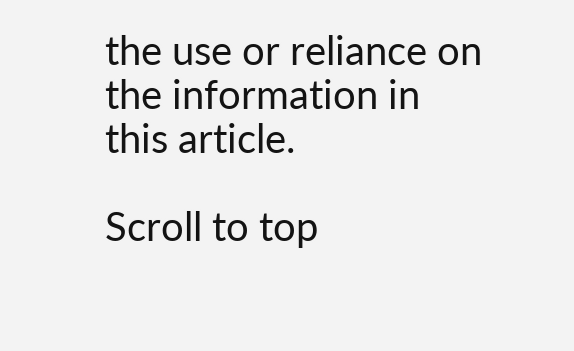the use or reliance on the information in this article.

Scroll to top